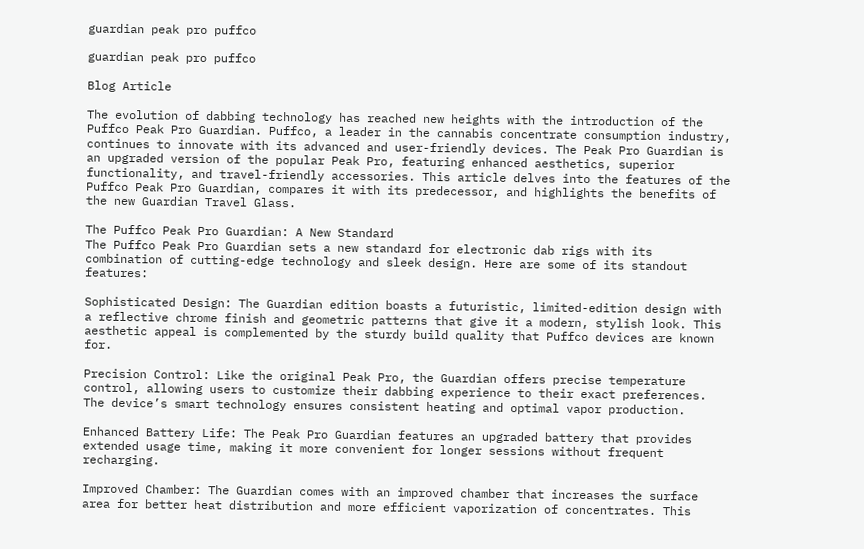guardian peak pro puffco

guardian peak pro puffco

Blog Article

The evolution of dabbing technology has reached new heights with the introduction of the Puffco Peak Pro Guardian. Puffco, a leader in the cannabis concentrate consumption industry, continues to innovate with its advanced and user-friendly devices. The Peak Pro Guardian is an upgraded version of the popular Peak Pro, featuring enhanced aesthetics, superior functionality, and travel-friendly accessories. This article delves into the features of the Puffco Peak Pro Guardian, compares it with its predecessor, and highlights the benefits of the new Guardian Travel Glass.

The Puffco Peak Pro Guardian: A New Standard
The Puffco Peak Pro Guardian sets a new standard for electronic dab rigs with its combination of cutting-edge technology and sleek design. Here are some of its standout features:

Sophisticated Design: The Guardian edition boasts a futuristic, limited-edition design with a reflective chrome finish and geometric patterns that give it a modern, stylish look. This aesthetic appeal is complemented by the sturdy build quality that Puffco devices are known for.

Precision Control: Like the original Peak Pro, the Guardian offers precise temperature control, allowing users to customize their dabbing experience to their exact preferences. The device’s smart technology ensures consistent heating and optimal vapor production.

Enhanced Battery Life: The Peak Pro Guardian features an upgraded battery that provides extended usage time, making it more convenient for longer sessions without frequent recharging.

Improved Chamber: The Guardian comes with an improved chamber that increases the surface area for better heat distribution and more efficient vaporization of concentrates. This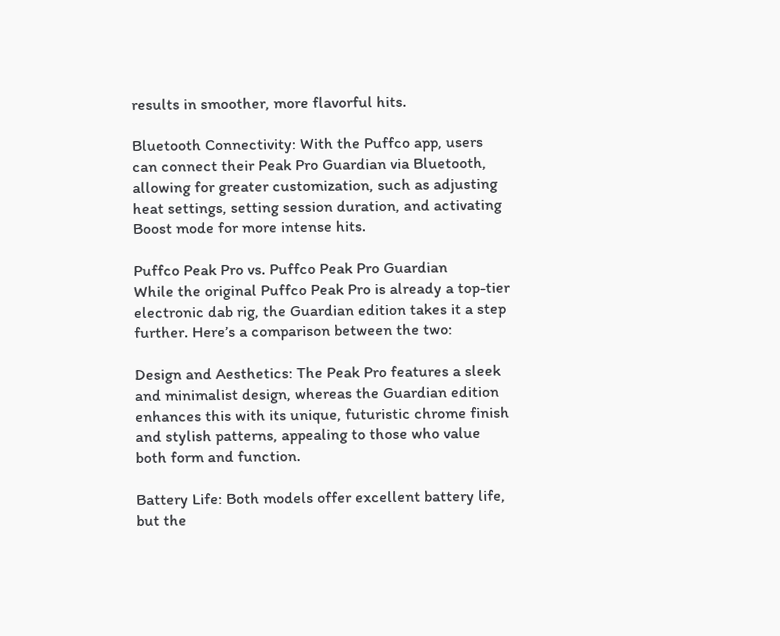results in smoother, more flavorful hits.

Bluetooth Connectivity: With the Puffco app, users can connect their Peak Pro Guardian via Bluetooth, allowing for greater customization, such as adjusting heat settings, setting session duration, and activating Boost mode for more intense hits.

Puffco Peak Pro vs. Puffco Peak Pro Guardian
While the original Puffco Peak Pro is already a top-tier electronic dab rig, the Guardian edition takes it a step further. Here’s a comparison between the two:

Design and Aesthetics: The Peak Pro features a sleek and minimalist design, whereas the Guardian edition enhances this with its unique, futuristic chrome finish and stylish patterns, appealing to those who value both form and function.

Battery Life: Both models offer excellent battery life, but the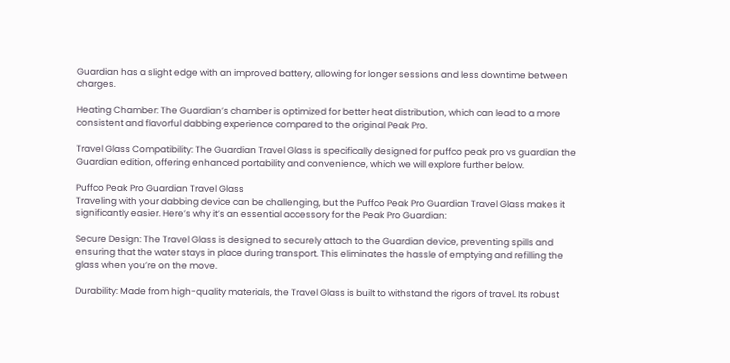Guardian has a slight edge with an improved battery, allowing for longer sessions and less downtime between charges.

Heating Chamber: The Guardian’s chamber is optimized for better heat distribution, which can lead to a more consistent and flavorful dabbing experience compared to the original Peak Pro.

Travel Glass Compatibility: The Guardian Travel Glass is specifically designed for puffco peak pro vs guardian the Guardian edition, offering enhanced portability and convenience, which we will explore further below.

Puffco Peak Pro Guardian Travel Glass
Traveling with your dabbing device can be challenging, but the Puffco Peak Pro Guardian Travel Glass makes it significantly easier. Here’s why it’s an essential accessory for the Peak Pro Guardian:

Secure Design: The Travel Glass is designed to securely attach to the Guardian device, preventing spills and ensuring that the water stays in place during transport. This eliminates the hassle of emptying and refilling the glass when you’re on the move.

Durability: Made from high-quality materials, the Travel Glass is built to withstand the rigors of travel. Its robust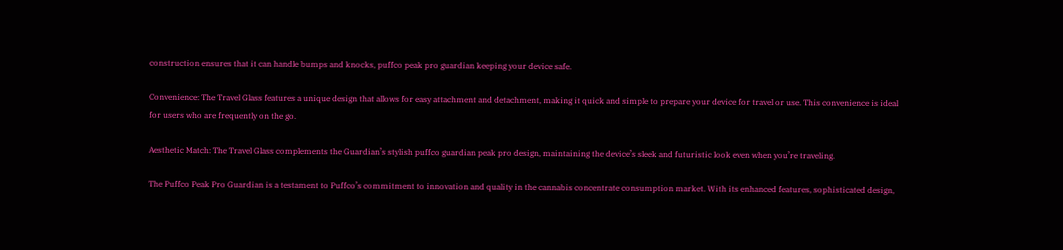construction ensures that it can handle bumps and knocks, puffco peak pro guardian keeping your device safe.

Convenience: The Travel Glass features a unique design that allows for easy attachment and detachment, making it quick and simple to prepare your device for travel or use. This convenience is ideal for users who are frequently on the go.

Aesthetic Match: The Travel Glass complements the Guardian’s stylish puffco guardian peak pro design, maintaining the device’s sleek and futuristic look even when you’re traveling.

The Puffco Peak Pro Guardian is a testament to Puffco’s commitment to innovation and quality in the cannabis concentrate consumption market. With its enhanced features, sophisticated design,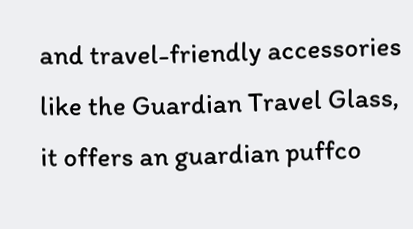and travel-friendly accessories like the Guardian Travel Glass, it offers an guardian puffco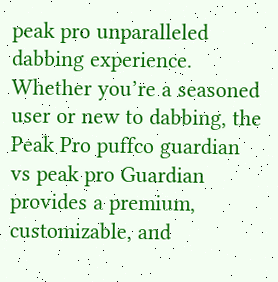peak pro unparalleled dabbing experience. Whether you’re a seasoned user or new to dabbing, the Peak Pro puffco guardian vs peak pro Guardian provides a premium, customizable, and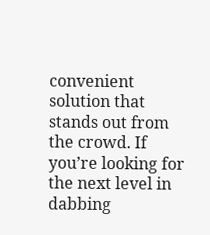convenient solution that stands out from the crowd. If you’re looking for the next level in dabbing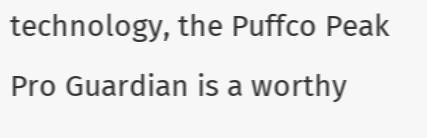technology, the Puffco Peak Pro Guardian is a worthy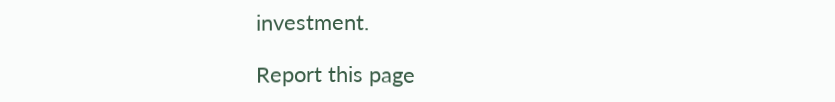investment.

Report this page